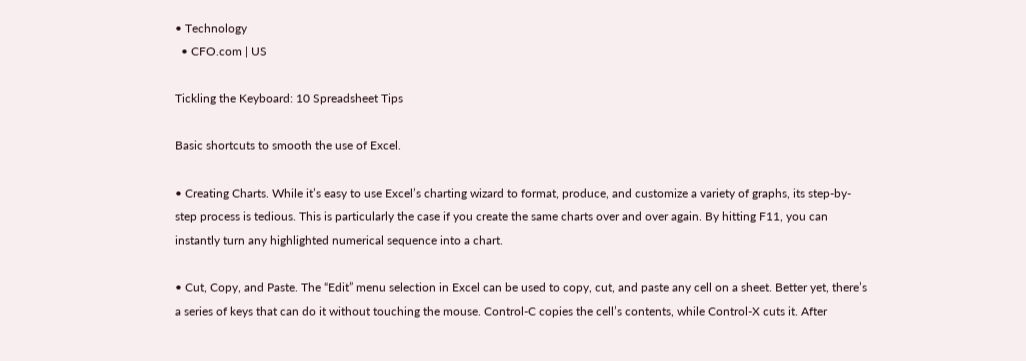• Technology
  • CFO.com | US

Tickling the Keyboard: 10 Spreadsheet Tips

Basic shortcuts to smooth the use of Excel.

• Creating Charts. While it’s easy to use Excel’s charting wizard to format, produce, and customize a variety of graphs, its step-by-step process is tedious. This is particularly the case if you create the same charts over and over again. By hitting F11, you can instantly turn any highlighted numerical sequence into a chart.

• Cut, Copy, and Paste. The “Edit” menu selection in Excel can be used to copy, cut, and paste any cell on a sheet. Better yet, there’s a series of keys that can do it without touching the mouse. Control-C copies the cell’s contents, while Control-X cuts it. After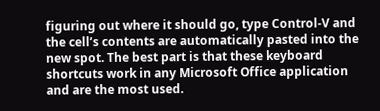figuring out where it should go, type Control-V and the cell’s contents are automatically pasted into the new spot. The best part is that these keyboard shortcuts work in any Microsoft Office application and are the most used.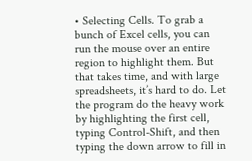• Selecting Cells. To grab a bunch of Excel cells, you can run the mouse over an entire region to highlight them. But that takes time, and with large spreadsheets, it’s hard to do. Let the program do the heavy work by highlighting the first cell, typing Control-Shift, and then typing the down arrow to fill in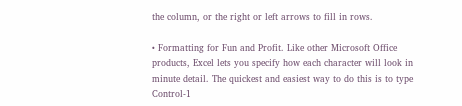the column, or the right or left arrows to fill in rows.

• Formatting for Fun and Profit. Like other Microsoft Office products, Excel lets you specify how each character will look in minute detail. The quickest and easiest way to do this is to type Control-1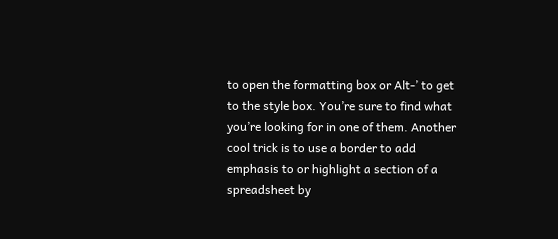to open the formatting box or Alt-’ to get to the style box. You’re sure to find what you’re looking for in one of them. Another cool trick is to use a border to add emphasis to or highlight a section of a spreadsheet by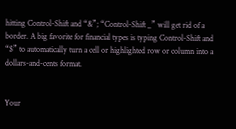hitting Control-Shift and “&”; “Control-Shift _” will get rid of a border. A big favorite for financial types is typing Control-Shift and “$” to automatically turn a cell or highlighted row or column into a dollars-and-cents format.


Your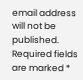email address will not be published. Required fields are marked *